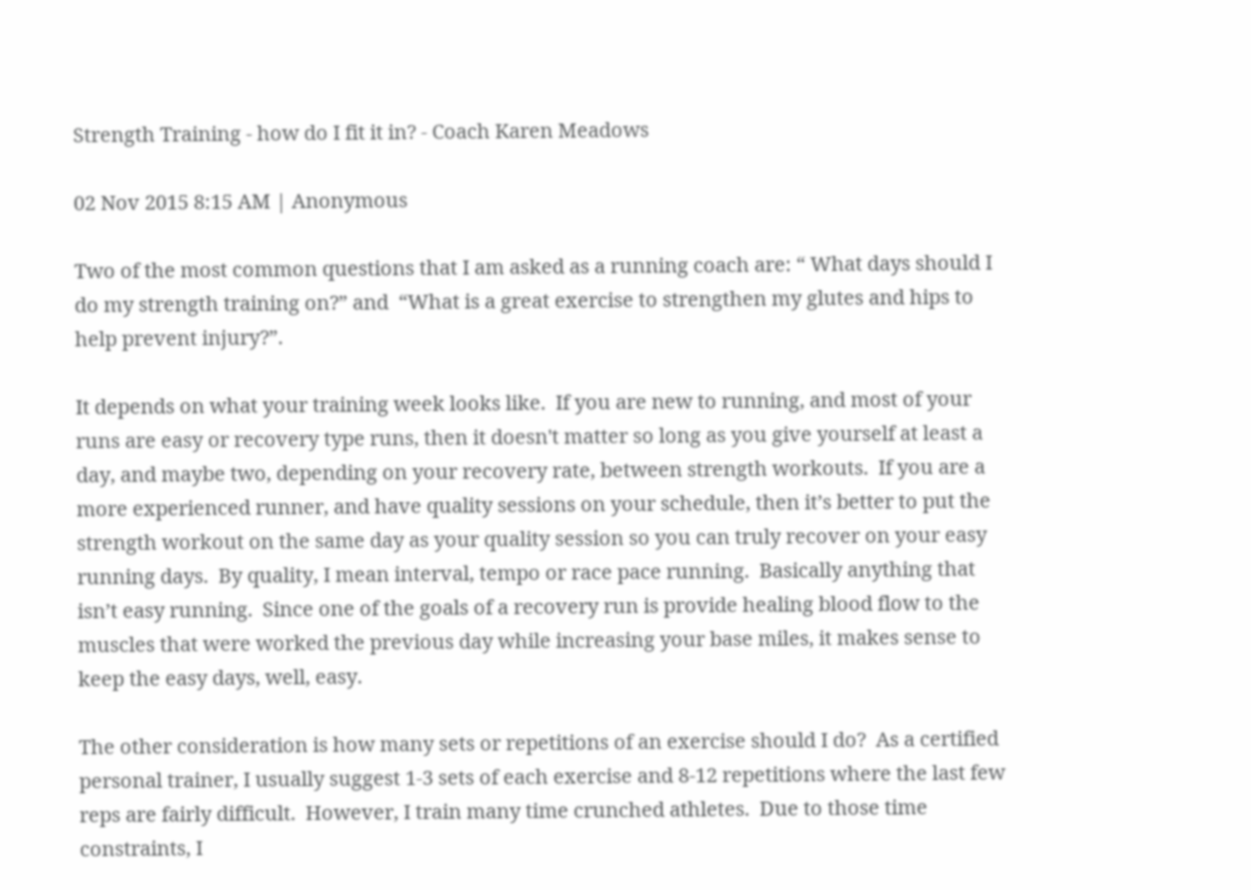Strength Training - how do I fit it in? - Coach Karen Meadows

02 Nov 2015 8:15 AM | Anonymous

Two of the most common questions that I am asked as a running coach are: “ What days should I do my strength training on?” and  “What is a great exercise to strengthen my glutes and hips to help prevent injury?”.

It depends on what your training week looks like.  If you are new to running, and most of your runs are easy or recovery type runs, then it doesn't matter so long as you give yourself at least a day, and maybe two, depending on your recovery rate, between strength workouts.  If you are a more experienced runner, and have quality sessions on your schedule, then it’s better to put the strength workout on the same day as your quality session so you can truly recover on your easy running days.  By quality, I mean interval, tempo or race pace running.  Basically anything that isn’t easy running.  Since one of the goals of a recovery run is provide healing blood flow to the muscles that were worked the previous day while increasing your base miles, it makes sense to keep the easy days, well, easy.

The other consideration is how many sets or repetitions of an exercise should I do?  As a certified personal trainer, I usually suggest 1-3 sets of each exercise and 8-12 repetitions where the last few reps are fairly difficult.  However, I train many time crunched athletes.  Due to those time constraints, I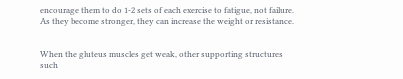encourage them to do 1-2 sets of each exercise to fatigue, not failure.  As they become stronger, they can increase the weight or resistance.


When the gluteus muscles get weak, other supporting structures such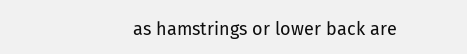as hamstrings or lower back are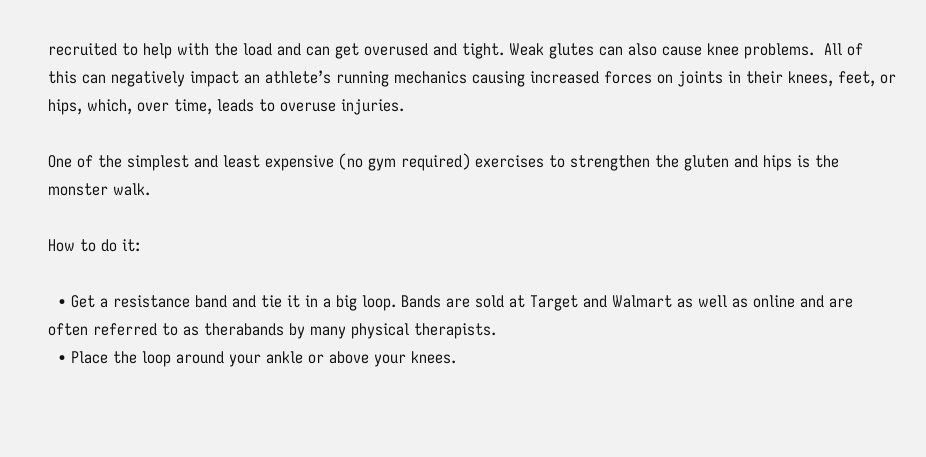recruited to help with the load and can get overused and tight. Weak glutes can also cause knee problems.  All of this can negatively impact an athlete’s running mechanics causing increased forces on joints in their knees, feet, or hips, which, over time, leads to overuse injuries.

One of the simplest and least expensive (no gym required) exercises to strengthen the gluten and hips is the monster walk.

How to do it:

  • Get a resistance band and tie it in a big loop. Bands are sold at Target and Walmart as well as online and are often referred to as therabands by many physical therapists.
  • Place the loop around your ankle or above your knees.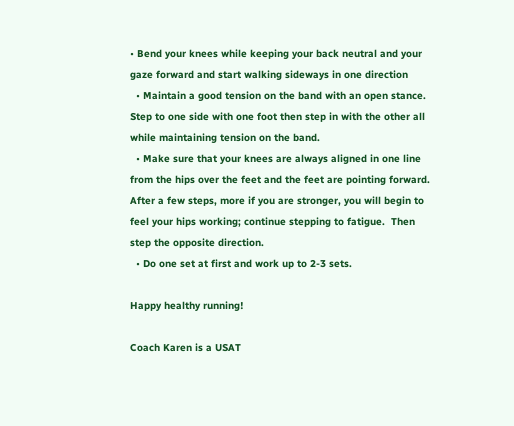• Bend your knees while keeping your back neutral and your gaze forward and start walking sideways in one direction
  • Maintain a good tension on the band with an open stance.  Step to one side with one foot then step in with the other all while maintaining tension on the band.
  • Make sure that your knees are always aligned in one line from the hips over the feet and the feet are pointing forward.  After a few steps, more if you are stronger, you will begin to feel your hips working; continue stepping to fatigue.  Then step the opposite direction.
  • Do one set at first and work up to 2-3 sets.

Happy healthy running!

Coach Karen is a USAT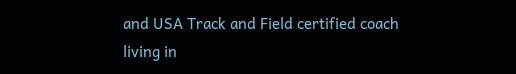and USA Track and Field certified coach living in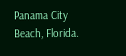Panama City Beach, Florida.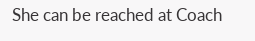She can be reached at Coach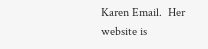Karen Email.  Her website is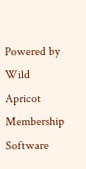Powered by Wild Apricot Membership Software